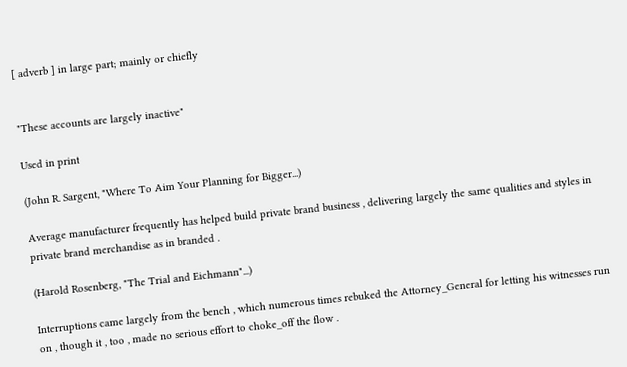[ adverb ] in large part; mainly or chiefly


"These accounts are largely inactive"

Used in print

(John R. Sargent, "Where To Aim Your Planning for Bigger...)

Average manufacturer frequently has helped build private brand business , delivering largely the same qualities and styles in private brand merchandise as in branded .

(Harold Rosenberg, "The Trial and Eichmann"...)

Interruptions came largely from the bench , which numerous times rebuked the Attorney_General for letting his witnesses run on , though it , too , made no serious effort to choke_off the flow .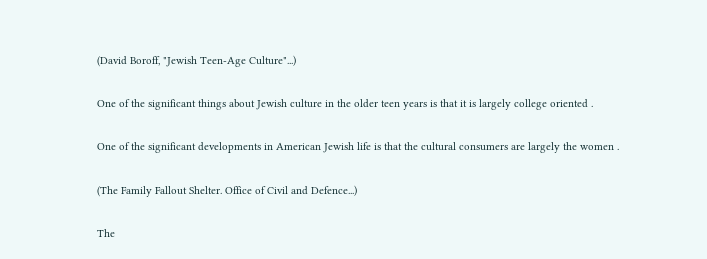(David Boroff, "Jewish Teen-Age Culture"...)

One of the significant things about Jewish culture in the older teen years is that it is largely college oriented .

One of the significant developments in American Jewish life is that the cultural consumers are largely the women .

(The Family Fallout Shelter. Office of Civil and Defence...)

The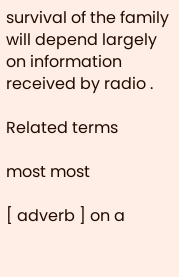survival of the family will depend largely on information received by radio .

Related terms

most most

[ adverb ] on a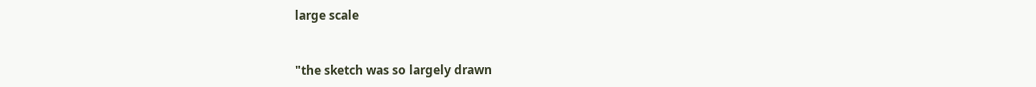large scale


"the sketch was so largely drawn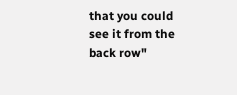that you could see it from the back row"